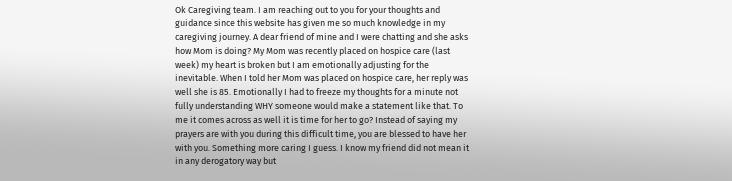Ok Caregiving team. I am reaching out to you for your thoughts and guidance since this website has given me so much knowledge in my caregiving journey. A dear friend of mine and I were chatting and she asks how Mom is doing? My Mom was recently placed on hospice care (last week) my heart is broken but I am emotionally adjusting for the inevitable. When I told her Mom was placed on hospice care, her reply was well she is 85. Emotionally I had to freeze my thoughts for a minute not fully understanding WHY someone would make a statement like that. To me it comes across as well it is time for her to go? Instead of saying my prayers are with you during this difficult time, you are blessed to have her with you. Something more caring I guess. I know my friend did not mean it in any derogatory way but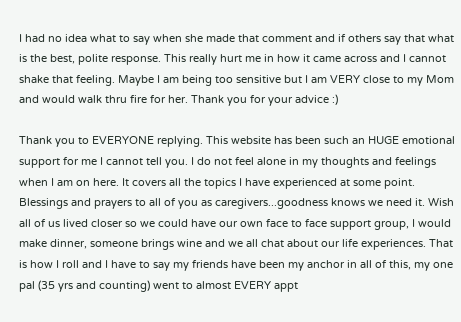I had no idea what to say when she made that comment and if others say that what is the best, polite response. This really hurt me in how it came across and I cannot shake that feeling. Maybe I am being too sensitive but I am VERY close to my Mom and would walk thru fire for her. Thank you for your advice :)

Thank you to EVERYONE replying. This website has been such an HUGE emotional support for me I cannot tell you. I do not feel alone in my thoughts and feelings when I am on here. It covers all the topics I have experienced at some point. Blessings and prayers to all of you as caregivers...goodness knows we need it. Wish all of us lived closer so we could have our own face to face support group, I would make dinner, someone brings wine and we all chat about our life experiences. That is how I roll and I have to say my friends have been my anchor in all of this, my one pal (35 yrs and counting) went to almost EVERY appt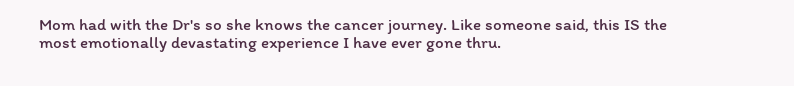Mom had with the Dr's so she knows the cancer journey. Like someone said, this IS the most emotionally devastating experience I have ever gone thru.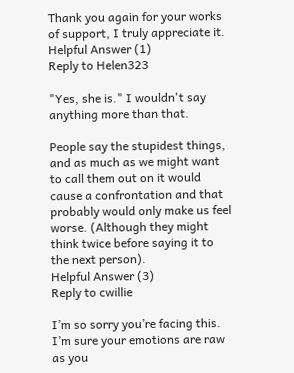Thank you again for your works of support, I truly appreciate it.
Helpful Answer (1)
Reply to Helen323

"Yes, she is." I wouldn't say anything more than that.

People say the stupidest things, and as much as we might want to call them out on it would cause a confrontation and that probably would only make us feel worse. (Although they might think twice before saying it to the next person).
Helpful Answer (3)
Reply to cwillie

I’m so sorry you’re facing this. I’m sure your emotions are raw as you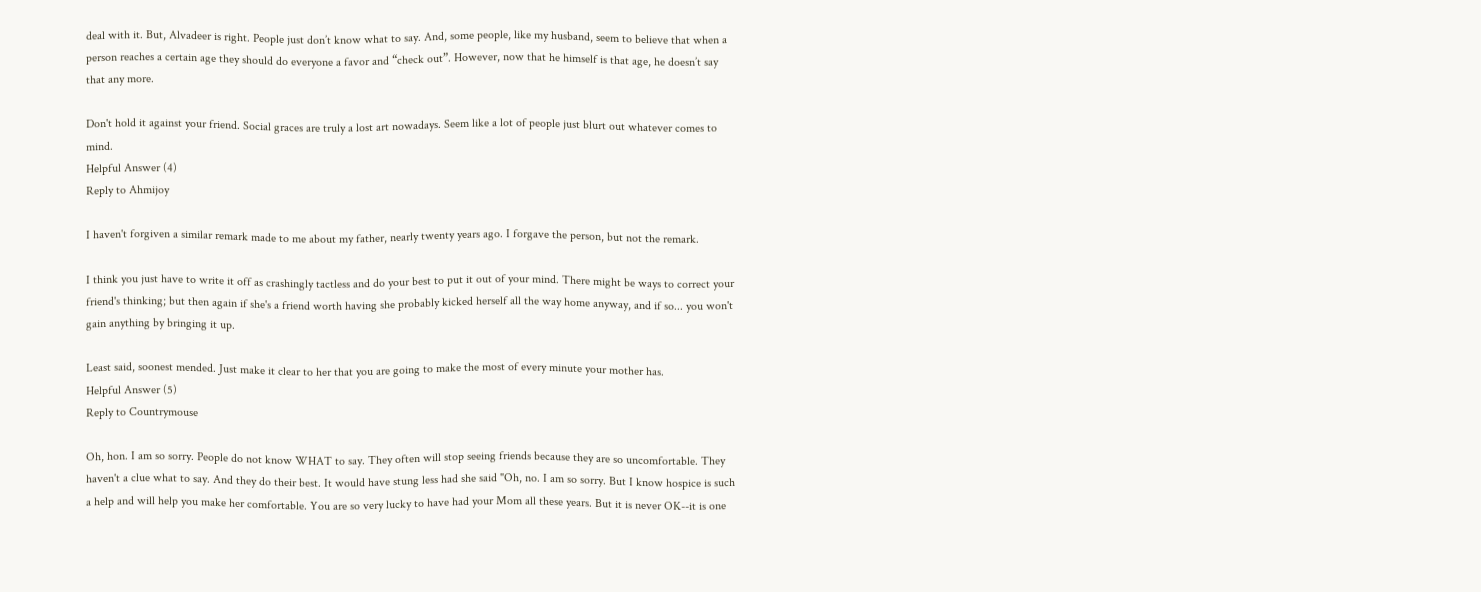deal with it. But, Alvadeer is right. People just don’t know what to say. And, some people, like my husband, seem to believe that when a person reaches a certain age they should do everyone a favor and “check out”. However, now that he himself is that age, he doesn’t say that any more.

Don't hold it against your friend. Social graces are truly a lost art nowadays. Seem like a lot of people just blurt out whatever comes to mind.
Helpful Answer (4)
Reply to Ahmijoy

I haven't forgiven a similar remark made to me about my father, nearly twenty years ago. I forgave the person, but not the remark.

I think you just have to write it off as crashingly tactless and do your best to put it out of your mind. There might be ways to correct your friend's thinking; but then again if she's a friend worth having she probably kicked herself all the way home anyway, and if so... you won't gain anything by bringing it up.

Least said, soonest mended. Just make it clear to her that you are going to make the most of every minute your mother has.
Helpful Answer (5)
Reply to Countrymouse

Oh, hon. I am so sorry. People do not know WHAT to say. They often will stop seeing friends because they are so uncomfortable. They haven't a clue what to say. And they do their best. It would have stung less had she said "Oh, no. I am so sorry. But I know hospice is such a help and will help you make her comfortable. You are so very lucky to have had your Mom all these years. But it is never OK--it is one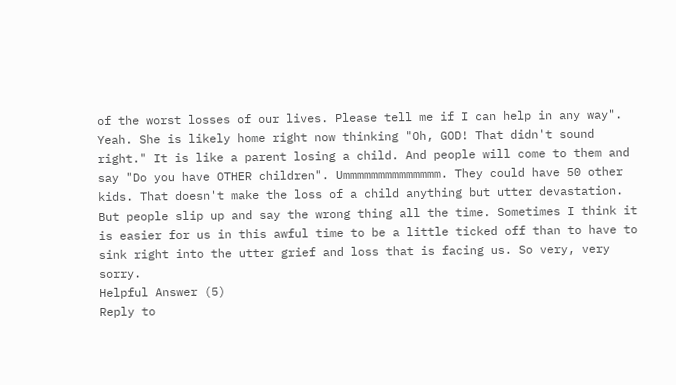of the worst losses of our lives. Please tell me if I can help in any way". Yeah. She is likely home right now thinking "Oh, GOD! That didn't sound right." It is like a parent losing a child. And people will come to them and say "Do you have OTHER children". Ummmmmmmmmmmmmm. They could have 50 other kids. That doesn't make the loss of a child anything but utter devastation. But people slip up and say the wrong thing all the time. Sometimes I think it is easier for us in this awful time to be a little ticked off than to have to sink right into the utter grief and loss that is facing us. So very, very sorry.
Helpful Answer (5)
Reply to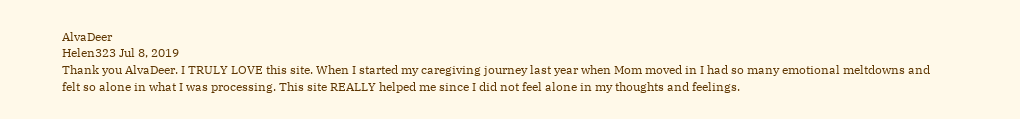AlvaDeer
Helen323 Jul 8, 2019
Thank you AlvaDeer. I TRULY LOVE this site. When I started my caregiving journey last year when Mom moved in I had so many emotional meltdowns and felt so alone in what I was processing. This site REALLY helped me since I did not feel alone in my thoughts and feelings.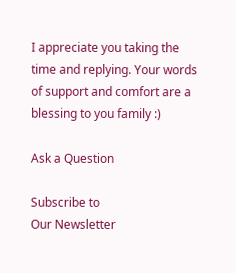I appreciate you taking the time and replying. Your words of support and comfort are a blessing to you family :)

Ask a Question

Subscribe to
Our Newsletter